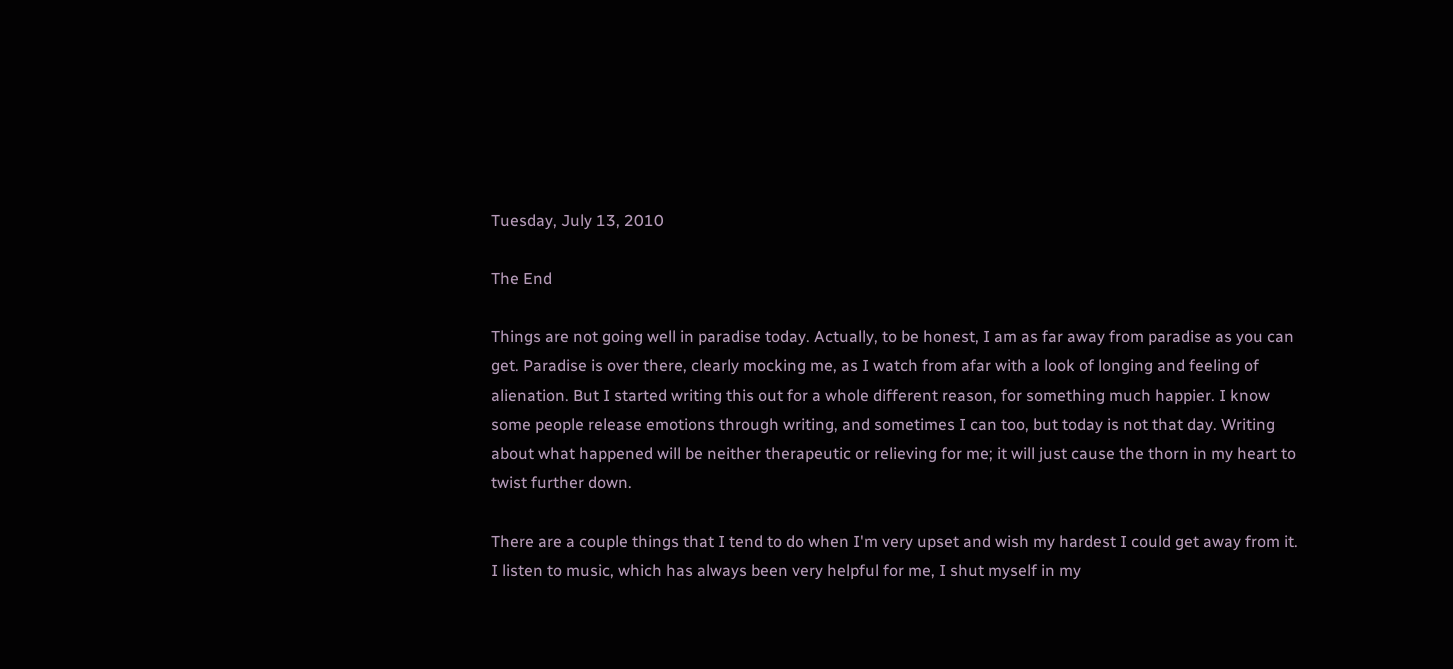Tuesday, July 13, 2010

The End

Things are not going well in paradise today. Actually, to be honest, I am as far away from paradise as you can get. Paradise is over there, clearly mocking me, as I watch from afar with a look of longing and feeling of alienation. But I started writing this out for a whole different reason, for something much happier. I know some people release emotions through writing, and sometimes I can too, but today is not that day. Writing about what happened will be neither therapeutic or relieving for me; it will just cause the thorn in my heart to twist further down.

There are a couple things that I tend to do when I'm very upset and wish my hardest I could get away from it. I listen to music, which has always been very helpful for me, I shut myself in my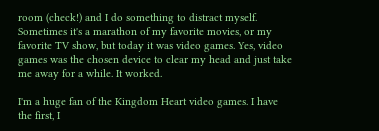room (check!) and I do something to distract myself. Sometimes it's a marathon of my favorite movies, or my favorite TV show, but today it was video games. Yes, video games was the chosen device to clear my head and just take me away for a while. It worked.

I'm a huge fan of the Kingdom Heart video games. I have the first, I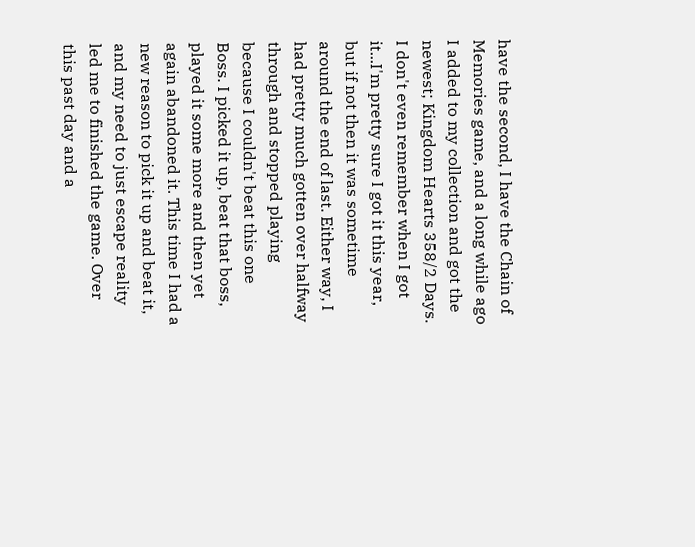have the second, I have the Chain of Memories game, and a long while ago I added to my collection and got the newest; Kingdom Hearts 358/2 Days. I don't even remember when I got it...I'm pretty sure I got it this year, but if not then it was sometime around the end of last. Either way, I had pretty much gotten over halfway through and stopped playing because I couldn't beat this one Boss. I picked it up, beat that boss, played it some more and then yet again abandoned it. This time I had a new reason to pick it up and beat it, and my need to just escape reality led me to finished the game. Over this past day and a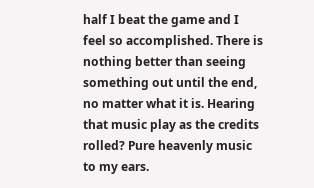half I beat the game and I feel so accomplished. There is nothing better than seeing something out until the end, no matter what it is. Hearing that music play as the credits rolled? Pure heavenly music to my ears.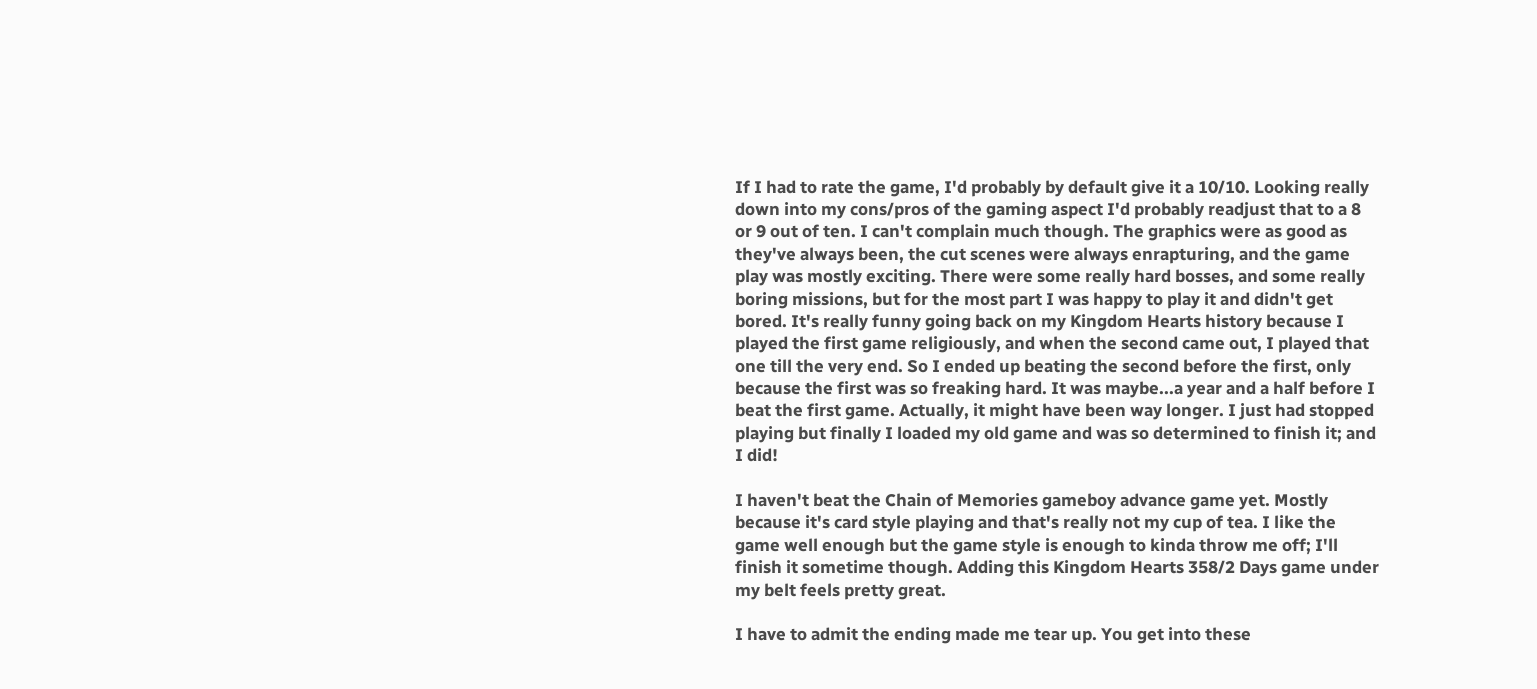If I had to rate the game, I'd probably by default give it a 10/10. Looking really down into my cons/pros of the gaming aspect I'd probably readjust that to a 8 or 9 out of ten. I can't complain much though. The graphics were as good as they've always been, the cut scenes were always enrapturing, and the game play was mostly exciting. There were some really hard bosses, and some really boring missions, but for the most part I was happy to play it and didn't get bored. It's really funny going back on my Kingdom Hearts history because I played the first game religiously, and when the second came out, I played that one till the very end. So I ended up beating the second before the first, only because the first was so freaking hard. It was maybe...a year and a half before I beat the first game. Actually, it might have been way longer. I just had stopped playing but finally I loaded my old game and was so determined to finish it; and I did!

I haven't beat the Chain of Memories gameboy advance game yet. Mostly because it's card style playing and that's really not my cup of tea. I like the game well enough but the game style is enough to kinda throw me off; I'll finish it sometime though. Adding this Kingdom Hearts 358/2 Days game under my belt feels pretty great.

I have to admit the ending made me tear up. You get into these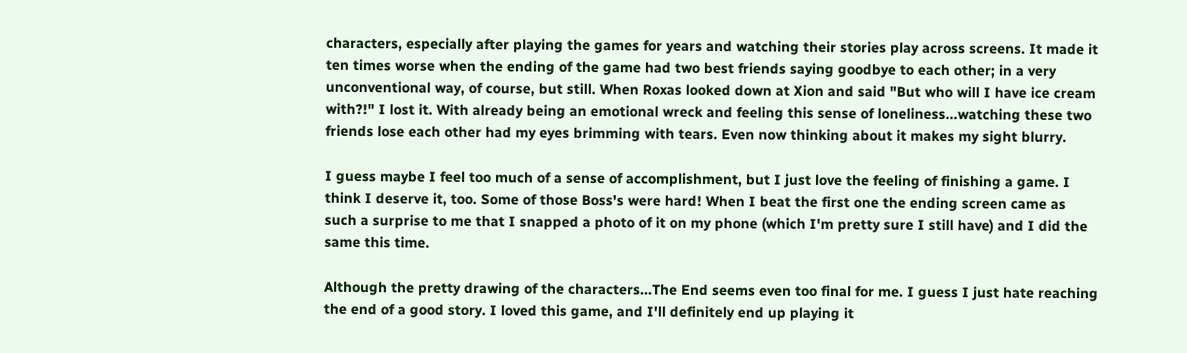characters, especially after playing the games for years and watching their stories play across screens. It made it ten times worse when the ending of the game had two best friends saying goodbye to each other; in a very unconventional way, of course, but still. When Roxas looked down at Xion and said "But who will I have ice cream with?!" I lost it. With already being an emotional wreck and feeling this sense of loneliness...watching these two friends lose each other had my eyes brimming with tears. Even now thinking about it makes my sight blurry.

I guess maybe I feel too much of a sense of accomplishment, but I just love the feeling of finishing a game. I think I deserve it, too. Some of those Boss's were hard! When I beat the first one the ending screen came as such a surprise to me that I snapped a photo of it on my phone (which I'm pretty sure I still have) and I did the same this time.

Although the pretty drawing of the characters...The End seems even too final for me. I guess I just hate reaching the end of a good story. I loved this game, and I'll definitely end up playing it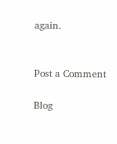again.


Post a Comment

Blog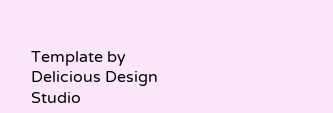Template by Delicious Design Studio